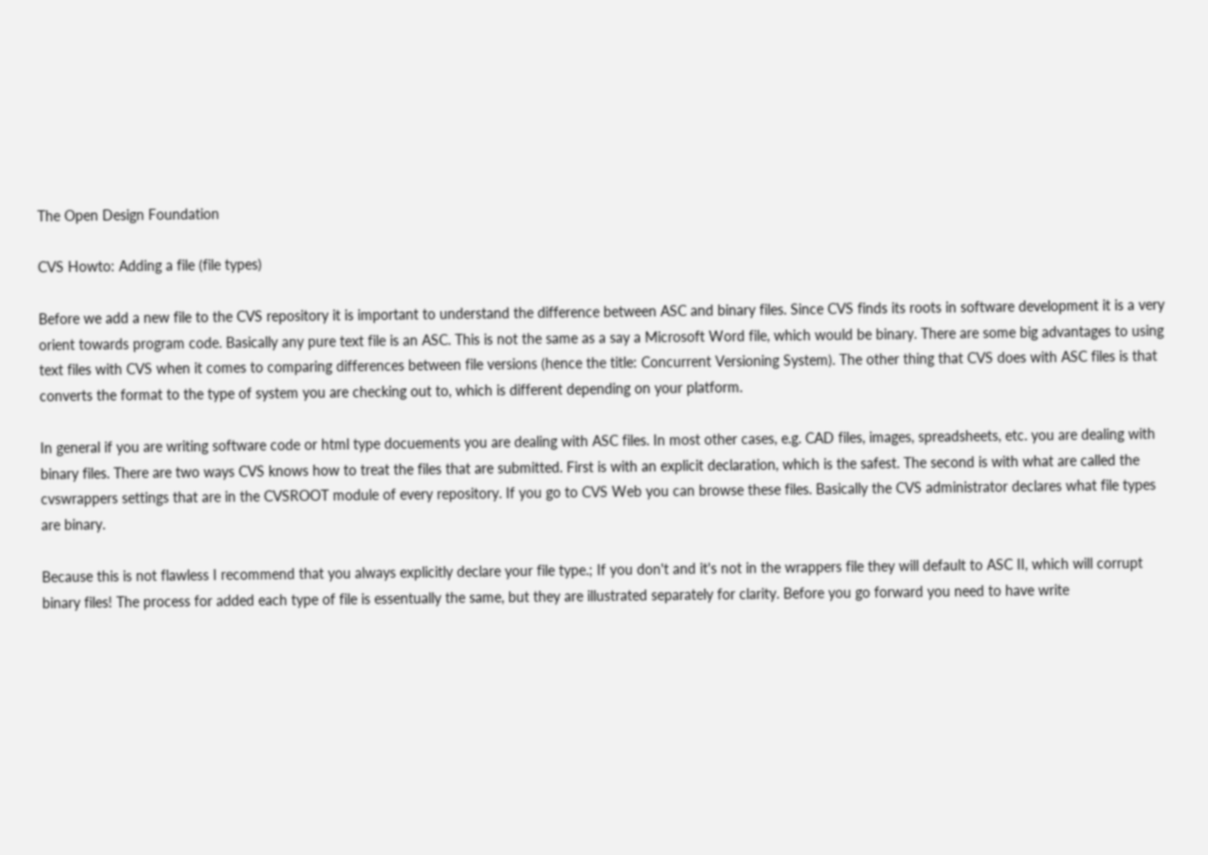The Open Design Foundation

CVS Howto: Adding a file (file types)

Before we add a new file to the CVS repository it is important to understand the difference between ASC and binary files. Since CVS finds its roots in software development it is a very orient towards program code. Basically any pure text file is an ASC. This is not the same as a say a Microsoft Word file, which would be binary. There are some big advantages to using text files with CVS when it comes to comparing differences between file versions (hence the title: Concurrent Versioning System). The other thing that CVS does with ASC files is that converts the format to the type of system you are checking out to, which is different depending on your platform.

In general if you are writing software code or html type docuements you are dealing with ASC files. In most other cases, e.g. CAD files, images, spreadsheets, etc. you are dealing with binary files. There are two ways CVS knows how to treat the files that are submitted. First is with an explicit declaration, which is the safest. The second is with what are called the cvswrappers settings that are in the CVSROOT module of every repository. If you go to CVS Web you can browse these files. Basically the CVS administrator declares what file types are binary.

Because this is not flawless I recommend that you always explicitly declare your file type.; If you don't and it's not in the wrappers file they will default to ASC II, which will corrupt binary files! The process for added each type of file is essentually the same, but they are illustrated separately for clarity. Before you go forward you need to have write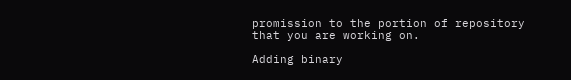promission to the portion of repository that you are working on.

Adding binary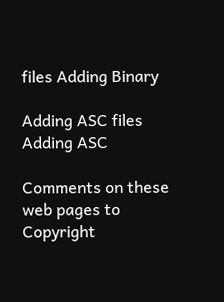files Adding Binary

Adding ASC files Adding ASC

Comments on these web pages to
Copyright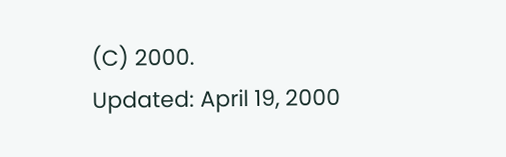(C) 2000.
Updated: April 19, 2000